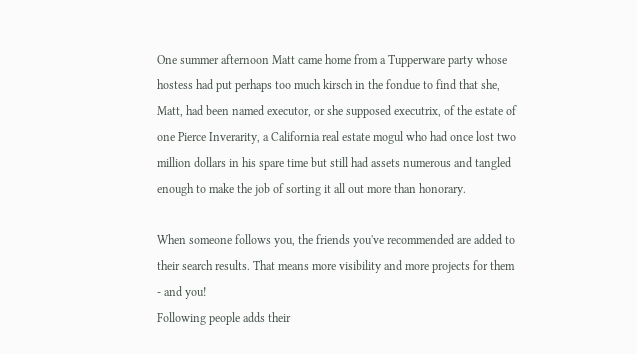One summer afternoon Matt came home from a Tupperware party whose hostess had put perhaps too much kirsch in the fondue to find that she, Matt, had been named executor, or she supposed executrix, of the estate of one Pierce Inverarity, a California real estate mogul who had once lost two million dollars in his spare time but still had assets numerous and tangled enough to make the job of sorting it all out more than honorary.

When someone follows you, the friends you've recommended are added to their search results. That means more visibility and more projects for them - and you!
Following people adds their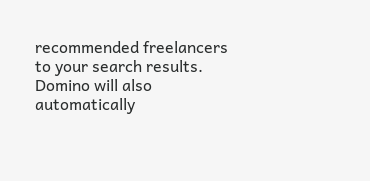recommended freelancers to your search results. Domino will also automatically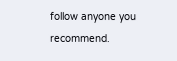follow anyone you recommend.